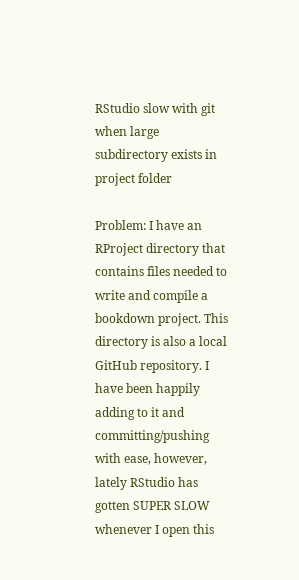RStudio slow with git when large subdirectory exists in project folder

Problem: I have an RProject directory that contains files needed to write and compile a bookdown project. This directory is also a local GitHub repository. I have been happily adding to it and committing/pushing with ease, however, lately RStudio has gotten SUPER SLOW whenever I open this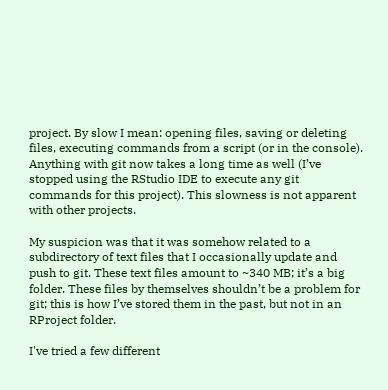project. By slow I mean: opening files, saving or deleting files, executing commands from a script (or in the console). Anything with git now takes a long time as well (I’ve stopped using the RStudio IDE to execute any git commands for this project). This slowness is not apparent with other projects.

My suspicion was that it was somehow related to a subdirectory of text files that I occasionally update and push to git. These text files amount to ~340 MB; it’s a big folder. These files by themselves shouldn’t be a problem for git; this is how I’ve stored them in the past, but not in an RProject folder.

I've tried a few different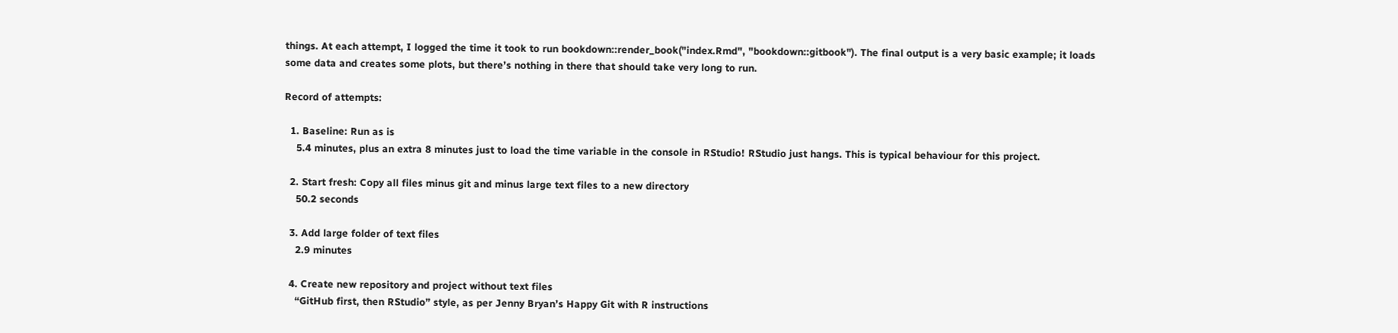things. At each attempt, I logged the time it took to run bookdown::render_book("index.Rmd", "bookdown::gitbook"). The final output is a very basic example; it loads some data and creates some plots, but there’s nothing in there that should take very long to run.

Record of attempts:

  1. Baseline: Run as is
    5.4 minutes, plus an extra 8 minutes just to load the time variable in the console in RStudio! RStudio just hangs. This is typical behaviour for this project.

  2. Start fresh: Copy all files minus git and minus large text files to a new directory
    50.2 seconds

  3. Add large folder of text files
    2.9 minutes

  4. Create new repository and project without text files
    “GitHub first, then RStudio” style, as per Jenny Bryan’s Happy Git with R instructions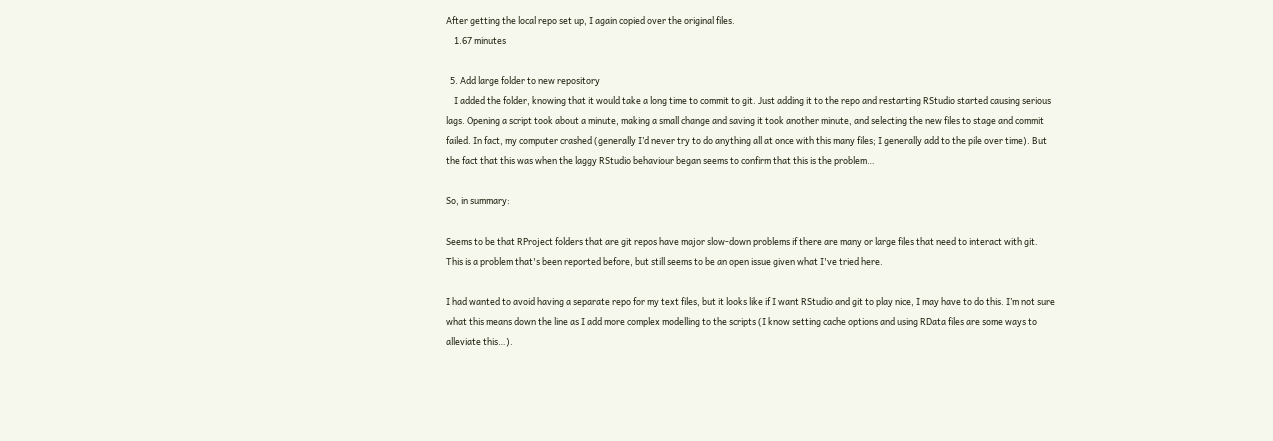After getting the local repo set up, I again copied over the original files.
    1.67 minutes

  5. Add large folder to new repository
    I added the folder, knowing that it would take a long time to commit to git. Just adding it to the repo and restarting RStudio started causing serious lags. Opening a script took about a minute, making a small change and saving it took another minute, and selecting the new files to stage and commit failed. In fact, my computer crashed (generally I’d never try to do anything all at once with this many files; I generally add to the pile over time). But the fact that this was when the laggy RStudio behaviour began seems to confirm that this is the problem…

So, in summary:

Seems to be that RProject folders that are git repos have major slow-down problems if there are many or large files that need to interact with git. This is a problem that's been reported before, but still seems to be an open issue given what I've tried here.

I had wanted to avoid having a separate repo for my text files, but it looks like if I want RStudio and git to play nice, I may have to do this. I’m not sure what this means down the line as I add more complex modelling to the scripts (I know setting cache options and using RData files are some ways to alleviate this…).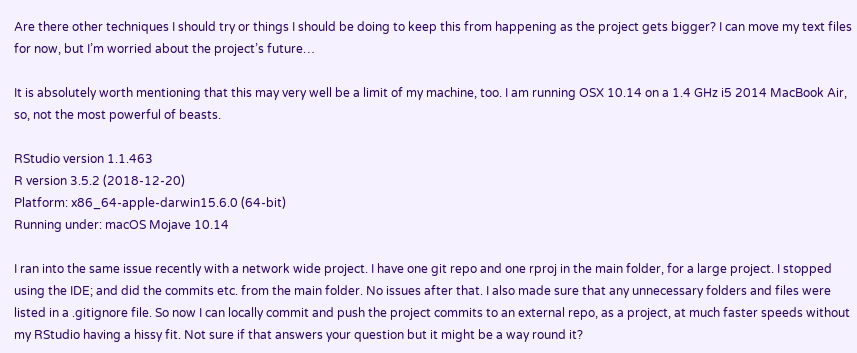Are there other techniques I should try or things I should be doing to keep this from happening as the project gets bigger? I can move my text files for now, but I’m worried about the project’s future…

It is absolutely worth mentioning that this may very well be a limit of my machine, too. I am running OSX 10.14 on a 1.4 GHz i5 2014 MacBook Air, so, not the most powerful of beasts.

RStudio version 1.1.463
R version 3.5.2 (2018-12-20)
Platform: x86_64-apple-darwin15.6.0 (64-bit)
Running under: macOS Mojave 10.14

I ran into the same issue recently with a network wide project. I have one git repo and one rproj in the main folder, for a large project. I stopped using the IDE; and did the commits etc. from the main folder. No issues after that. I also made sure that any unnecessary folders and files were listed in a .gitignore file. So now I can locally commit and push the project commits to an external repo, as a project, at much faster speeds without my RStudio having a hissy fit. Not sure if that answers your question but it might be a way round it?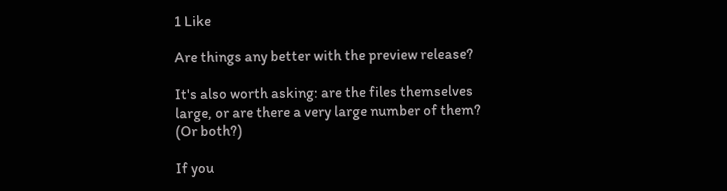1 Like

Are things any better with the preview release?

It's also worth asking: are the files themselves large, or are there a very large number of them? (Or both?)

If you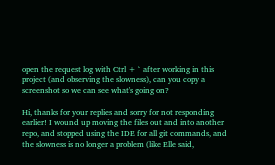open the request log with Ctrl + ` after working in this project (and observing the slowness), can you copy a screenshot so we can see what's going on?

Hi, thanks for your replies and sorry for not responding earlier! I wound up moving the files out and into another repo, and stopped using the IDE for all git commands, and the slowness is no longer a problem (like Elle said,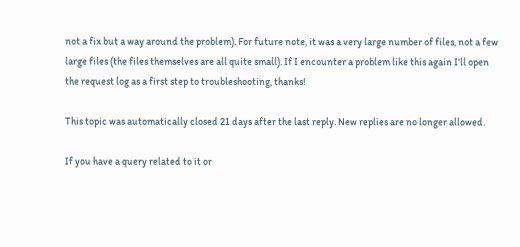not a fix but a way around the problem). For future note, it was a very large number of files, not a few large files (the files themselves are all quite small). If I encounter a problem like this again I'll open the request log as a first step to troubleshooting, thanks!

This topic was automatically closed 21 days after the last reply. New replies are no longer allowed.

If you have a query related to it or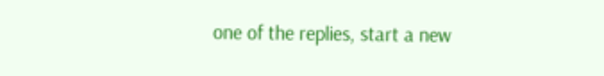one of the replies, start a new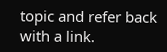topic and refer back with a link.